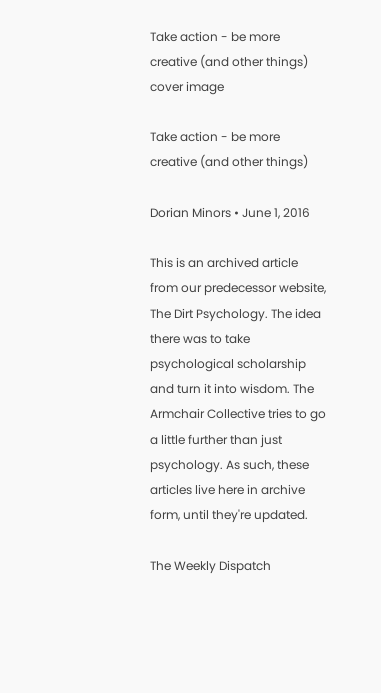Take action - be more creative (and other things) cover image

Take action - be more creative (and other things)

Dorian Minors • June 1, 2016

This is an archived article from our predecessor website, The Dirt Psychology. The idea there was to take psychological scholarship and turn it into wisdom. The Armchair Collective tries to go a little further than just psychology. As such, these articles live here in archive form, until they're updated.

The Weekly Dispatch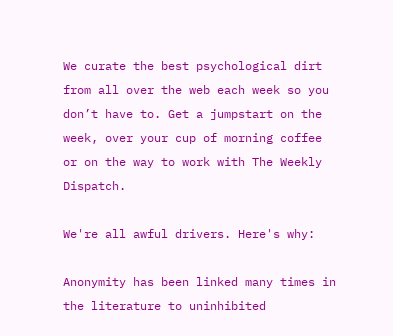We curate the best psychological dirt from all over the web each week so you don’t have to. Get a jumpstart on the week, over your cup of morning coffee or on the way to work with The Weekly Dispatch.

We're all awful drivers. Here's why:

Anonymity has been linked many times in the literature to uninhibited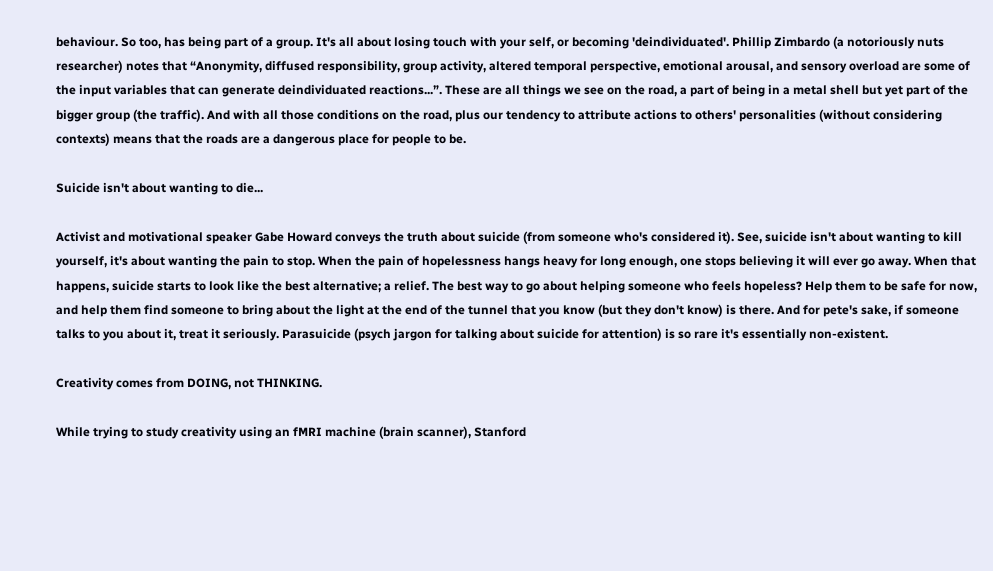behaviour. So too, has being part of a group. It's all about losing touch with your self, or becoming 'deindividuated'. Phillip Zimbardo (a notoriously nuts researcher) notes that “Anonymity, diffused responsibility, group activity, altered temporal perspective, emotional arousal, and sensory overload are some of the input variables that can generate deindividuated reactions...”. These are all things we see on the road, a part of being in a metal shell but yet part of the bigger group (the traffic). And with all those conditions on the road, plus our tendency to attribute actions to others' personalities (without considering contexts) means that the roads are a dangerous place for people to be.

Suicide isn't about wanting to die...

Activist and motivational speaker Gabe Howard conveys the truth about suicide (from someone who's considered it). See, suicide isn't about wanting to kill yourself, it's about wanting the pain to stop. When the pain of hopelessness hangs heavy for long enough, one stops believing it will ever go away. When that happens, suicide starts to look like the best alternative; a relief. The best way to go about helping someone who feels hopeless? Help them to be safe for now, and help them find someone to bring about the light at the end of the tunnel that you know (but they don't know) is there. And for pete's sake, if someone talks to you about it, treat it seriously. Parasuicide (psych jargon for talking about suicide for attention) is so rare it's essentially non-existent.

Creativity comes from DOING, not THINKING.

While trying to study creativity using an fMRI machine (brain scanner), Stanford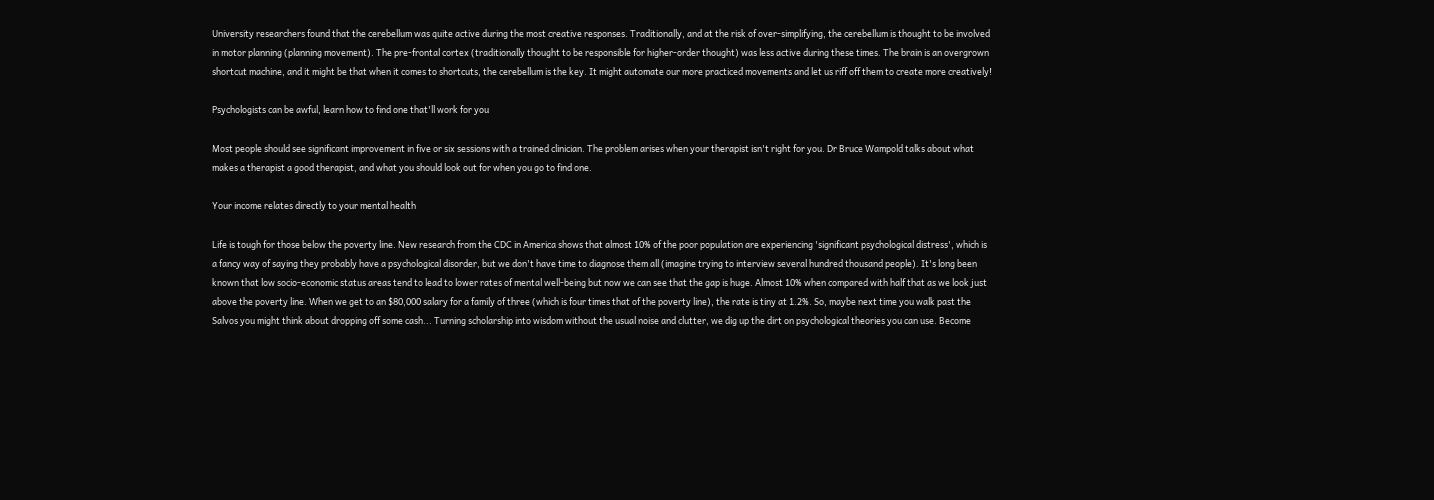University researchers found that the cerebellum was quite active during the most creative responses. Traditionally, and at the risk of over-simplifying, the cerebellum is thought to be involved in motor planning (planning movement). The pre-frontal cortex (traditionally thought to be responsible for higher-order thought) was less active during these times. The brain is an overgrown shortcut machine, and it might be that when it comes to shortcuts, the cerebellum is the key. It might automate our more practiced movements and let us riff off them to create more creatively!

Psychologists can be awful, learn how to find one that'll work for you

Most people should see significant improvement in five or six sessions with a trained clinician. The problem arises when your therapist isn't right for you. Dr Bruce Wampold talks about what makes a therapist a good therapist, and what you should look out for when you go to find one.

Your income relates directly to your mental health

Life is tough for those below the poverty line. New research from the CDC in America shows that almost 10% of the poor population are experiencing 'significant psychological distress', which is a fancy way of saying they probably have a psychological disorder, but we don't have time to diagnose them all (imagine trying to interview several hundred thousand people). It's long been known that low socio-economic status areas tend to lead to lower rates of mental well-being but now we can see that the gap is huge. Almost 10% when compared with half that as we look just above the poverty line. When we get to an $80,000 salary for a family of three (which is four times that of the poverty line), the rate is tiny at 1.2%. So, maybe next time you walk past the Salvos you might think about dropping off some cash... Turning scholarship into wisdom without the usual noise and clutter, we dig up the dirt on psychological theories you can use. Become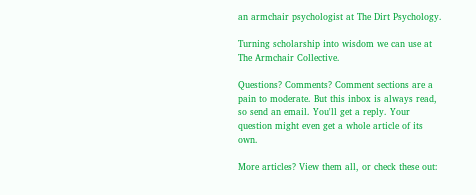an armchair psychologist at The Dirt Psychology.

Turning scholarship into wisdom we can use at The Armchair Collective.

Questions? Comments? Comment sections are a pain to moderate. But this inbox is always read, so send an email. You'll get a reply. Your question might even get a whole article of its own.

More articles? View them all, or check these out: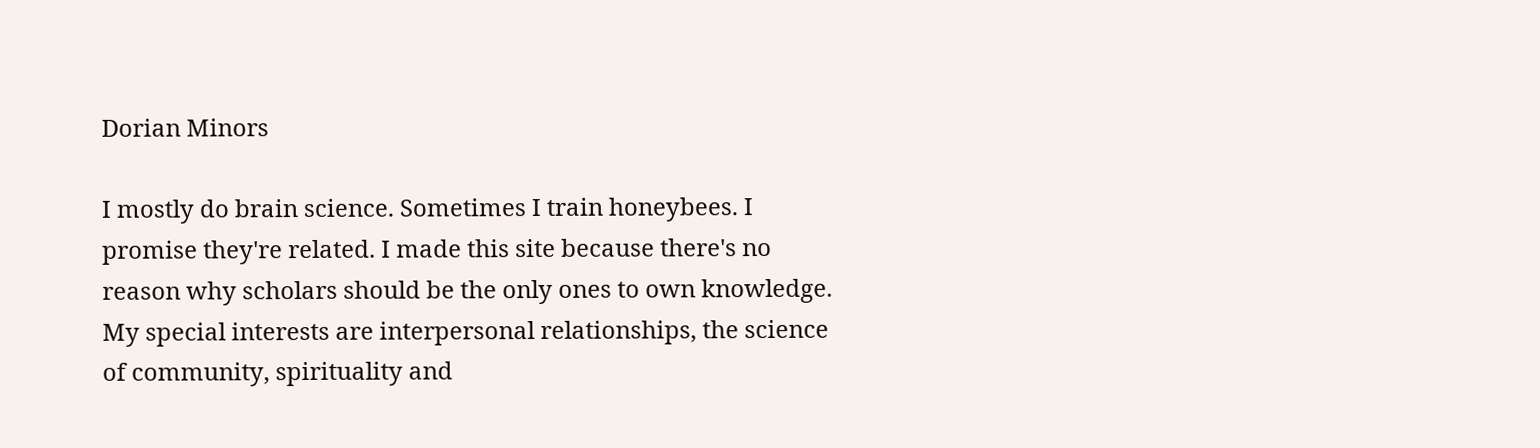Dorian Minors

I mostly do brain science. Sometimes I train honeybees. I promise they're related. I made this site because there's no reason why scholars should be the only ones to own knowledge. My special interests are interpersonal relationships, the science of community, spirituality and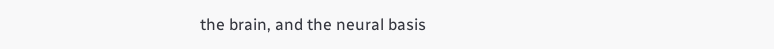the brain, and the neural basis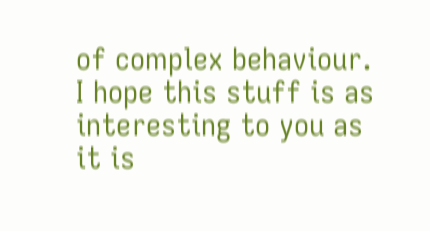of complex behaviour. I hope this stuff is as interesting to you as it is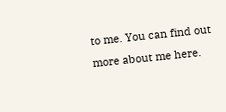to me. You can find out more about me here.